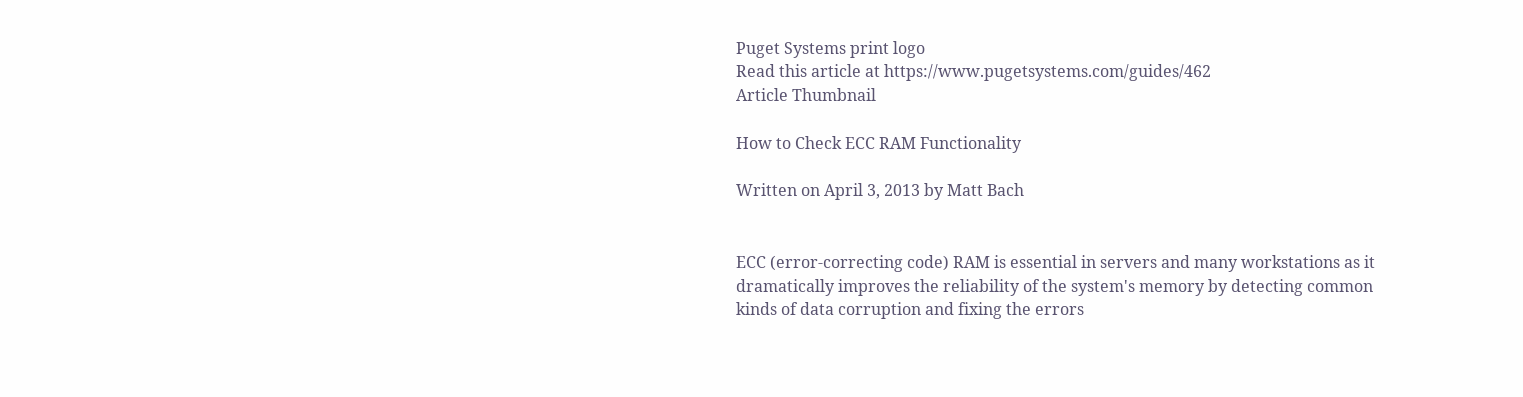Puget Systems print logo
Read this article at https://www.pugetsystems.com/guides/462
Article Thumbnail

How to Check ECC RAM Functionality

Written on April 3, 2013 by Matt Bach


ECC (error-correcting code) RAM is essential in servers and many workstations as it dramatically improves the reliability of the system's memory by detecting common kinds of data corruption and fixing the errors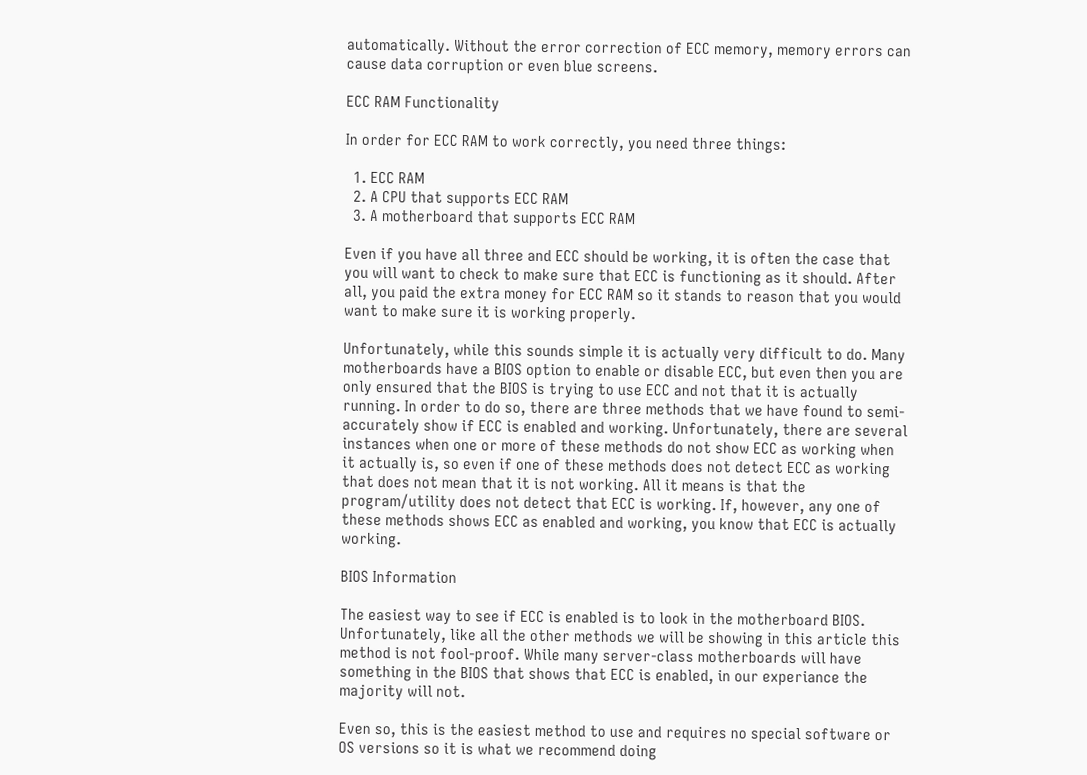automatically. Without the error correction of ECC memory, memory errors can cause data corruption or even blue screens.

ECC RAM Functionality

In order for ECC RAM to work correctly, you need three things:

  1. ECC RAM
  2. A CPU that supports ECC RAM
  3. A motherboard that supports ECC RAM

Even if you have all three and ECC should be working, it is often the case that you will want to check to make sure that ECC is functioning as it should. After all, you paid the extra money for ECC RAM so it stands to reason that you would want to make sure it is working properly.

Unfortunately, while this sounds simple it is actually very difficult to do. Many motherboards have a BIOS option to enable or disable ECC, but even then you are only ensured that the BIOS is trying to use ECC and not that it is actually running. In order to do so, there are three methods that we have found to semi-accurately show if ECC is enabled and working. Unfortunately, there are several instances when one or more of these methods do not show ECC as working when it actually is, so even if one of these methods does not detect ECC as working that does not mean that it is not working. All it means is that the program/utility does not detect that ECC is working. If, however, any one of these methods shows ECC as enabled and working, you know that ECC is actually working.

BIOS Information

The easiest way to see if ECC is enabled is to look in the motherboard BIOS. Unfortunately, like all the other methods we will be showing in this article this method is not fool-proof. While many server-class motherboards will have something in the BIOS that shows that ECC is enabled, in our experiance the majority will not.

Even so, this is the easiest method to use and requires no special software or OS versions so it is what we recommend doing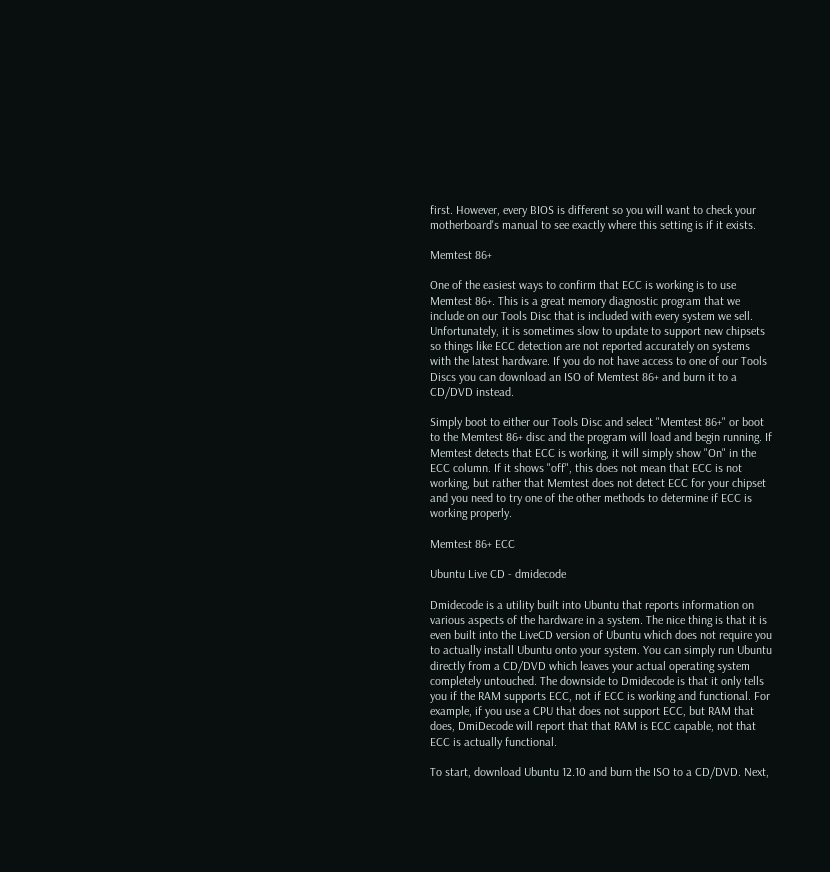first. However, every BIOS is different so you will want to check your motherboard's manual to see exactly where this setting is if it exists.

Memtest 86+

One of the easiest ways to confirm that ECC is working is to use Memtest 86+. This is a great memory diagnostic program that we include on our Tools Disc that is included with every system we sell. Unfortunately, it is sometimes slow to update to support new chipsets so things like ECC detection are not reported accurately on systems with the latest hardware. If you do not have access to one of our Tools Discs you can download an ISO of Memtest 86+ and burn it to a CD/DVD instead.

Simply boot to either our Tools Disc and select "Memtest 86+" or boot to the Memtest 86+ disc and the program will load and begin running. If Memtest detects that ECC is working, it will simply show "On" in the ECC column. If it shows "off", this does not mean that ECC is not working, but rather that Memtest does not detect ECC for your chipset and you need to try one of the other methods to determine if ECC is working properly.

Memtest 86+ ECC

Ubuntu Live CD - dmidecode

Dmidecode is a utility built into Ubuntu that reports information on various aspects of the hardware in a system. The nice thing is that it is even built into the LiveCD version of Ubuntu which does not require you to actually install Ubuntu onto your system. You can simply run Ubuntu directly from a CD/DVD which leaves your actual operating system completely untouched. The downside to Dmidecode is that it only tells you if the RAM supports ECC, not if ECC is working and functional. For example, if you use a CPU that does not support ECC, but RAM that does, DmiDecode will report that that RAM is ECC capable, not that ECC is actually functional.

To start, download Ubuntu 12.10 and burn the ISO to a CD/DVD. Next,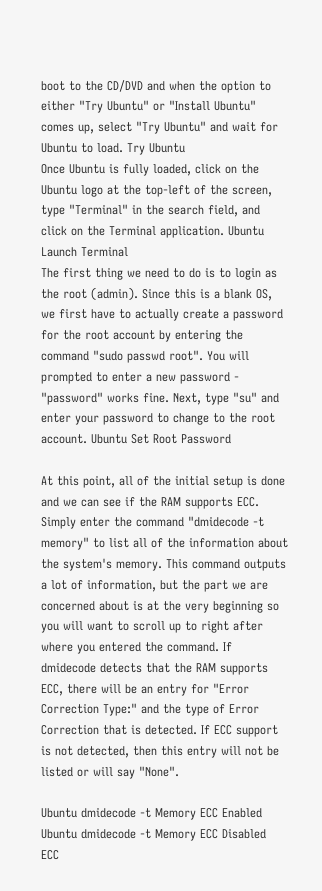boot to the CD/DVD and when the option to either "Try Ubuntu" or "Install Ubuntu" comes up, select "Try Ubuntu" and wait for Ubuntu to load. Try Ubuntu
Once Ubuntu is fully loaded, click on the Ubuntu logo at the top-left of the screen, type "Terminal" in the search field, and click on the Terminal application. Ubuntu Launch Terminal
The first thing we need to do is to login as the root (admin). Since this is a blank OS, we first have to actually create a password for the root account by entering the command "sudo passwd root". You will prompted to enter a new password - "password" works fine. Next, type "su" and enter your password to change to the root account. Ubuntu Set Root Password

At this point, all of the initial setup is done and we can see if the RAM supports ECC. Simply enter the command "dmidecode -t memory" to list all of the information about the system's memory. This command outputs a lot of information, but the part we are concerned about is at the very beginning so you will want to scroll up to right after where you entered the command. If dmidecode detects that the RAM supports ECC, there will be an entry for "Error Correction Type:" and the type of Error Correction that is detected. If ECC support is not detected, then this entry will not be listed or will say "None".

Ubuntu dmidecode -t Memory ECC Enabled Ubuntu dmidecode -t Memory ECC Disabled
ECC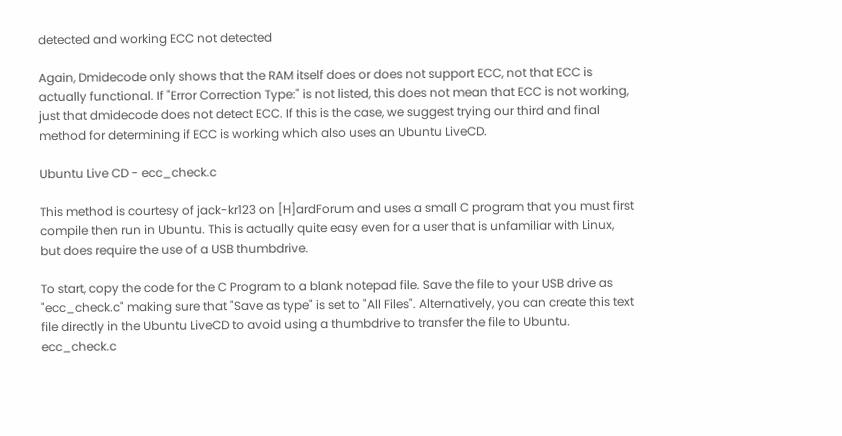detected and working ECC not detected

Again, Dmidecode only shows that the RAM itself does or does not support ECC, not that ECC is actually functional. If "Error Correction Type:" is not listed, this does not mean that ECC is not working, just that dmidecode does not detect ECC. If this is the case, we suggest trying our third and final method for determining if ECC is working which also uses an Ubuntu LiveCD.

Ubuntu Live CD - ecc_check.c

This method is courtesy of jack-kr123 on [H]ardForum and uses a small C program that you must first compile then run in Ubuntu. This is actually quite easy even for a user that is unfamiliar with Linux, but does require the use of a USB thumbdrive.

To start, copy the code for the C Program to a blank notepad file. Save the file to your USB drive as "ecc_check.c" making sure that "Save as type" is set to "All Files". Alternatively, you can create this text file directly in the Ubuntu LiveCD to avoid using a thumbdrive to transfer the file to Ubuntu. ecc_check.c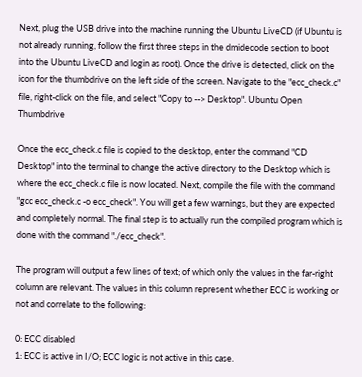Next, plug the USB drive into the machine running the Ubuntu LiveCD (if Ubuntu is not already running, follow the first three steps in the dmidecode section to boot into the Ubuntu LiveCD and login as root). Once the drive is detected, click on the icon for the thumbdrive on the left side of the screen. Navigate to the "ecc_check.c" file, right-click on the file, and select "Copy to --> Desktop". Ubuntu Open Thumbdrive

Once the ecc_check.c file is copied to the desktop, enter the command "CD Desktop" into the terminal to change the active directory to the Desktop which is where the ecc_check.c file is now located. Next, compile the file with the command "gcc ecc_check.c -o ecc_check". You will get a few warnings, but they are expected and completely normal. The final step is to actually run the compiled program which is done with the command "./ecc_check".

The program will output a few lines of text; of which only the values in the far-right column are relevant. The values in this column represent whether ECC is working or not and correlate to the following:

0: ECC disabled
1: ECC is active in I/O; ECC logic is not active in this case.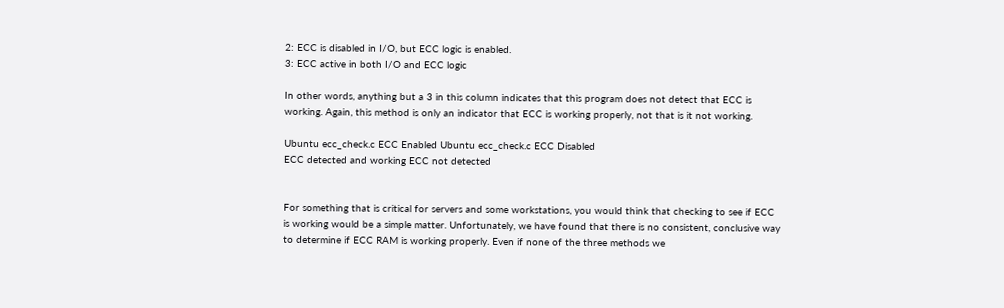2: ECC is disabled in I/O, but ECC logic is enabled.
3: ECC active in both I/O and ECC logic

In other words, anything but a 3 in this column indicates that this program does not detect that ECC is working. Again, this method is only an indicator that ECC is working properly, not that is it not working.

Ubuntu ecc_check.c ECC Enabled Ubuntu ecc_check.c ECC Disabled
ECC detected and working ECC not detected


For something that is critical for servers and some workstations, you would think that checking to see if ECC is working would be a simple matter. Unfortunately, we have found that there is no consistent, conclusive way to determine if ECC RAM is working properly. Even if none of the three methods we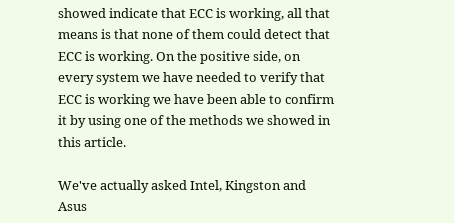showed indicate that ECC is working, all that means is that none of them could detect that ECC is working. On the positive side, on every system we have needed to verify that ECC is working we have been able to confirm it by using one of the methods we showed in this article.

We've actually asked Intel, Kingston and Asus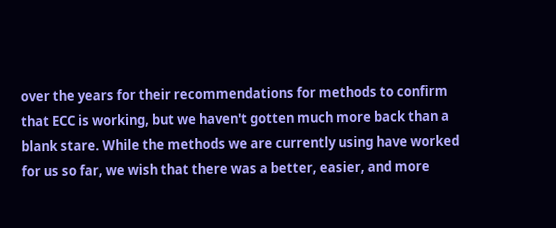over the years for their recommendations for methods to confirm that ECC is working, but we haven't gotten much more back than a blank stare. While the methods we are currently using have worked for us so far, we wish that there was a better, easier, and more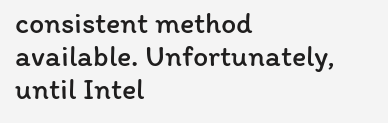consistent method available. Unfortunately, until Intel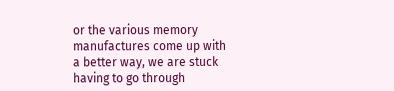or the various memory manufactures come up with a better way, we are stuck having to go through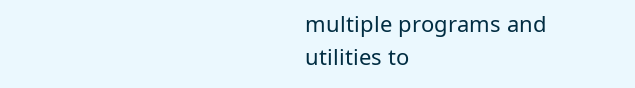multiple programs and utilities to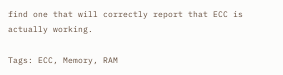find one that will correctly report that ECC is actually working.

Tags: ECC, Memory, RAM